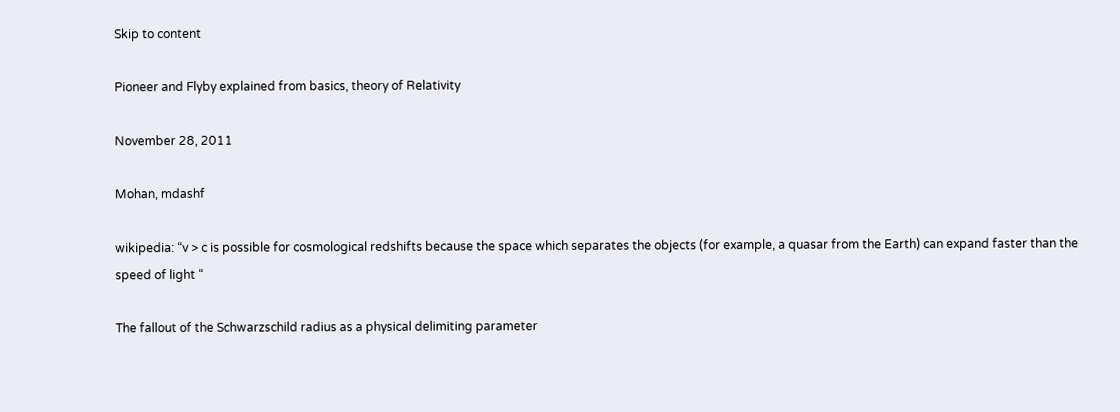Skip to content

Pioneer and Flyby explained from basics, theory of Relativity

November 28, 2011

Mohan, mdashf

wikipedia: “v > c is possible for cosmological redshifts because the space which separates the objects (for example, a quasar from the Earth) can expand faster than the speed of light “

The fallout of the Schwarzschild radius as a physical delimiting parameter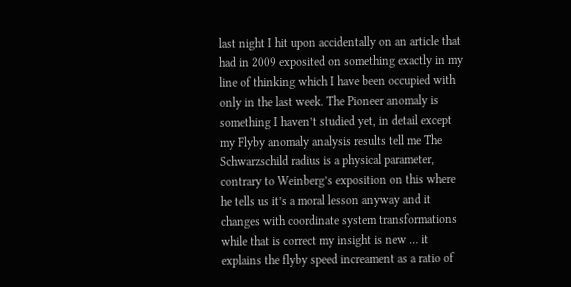last night I hit upon accidentally on an article that had in 2009 exposited on something exactly in my line of thinking which I have been occupied with only in the last week. The Pioneer anomaly is something I haven’t studied yet, in detail except my Flyby anomaly analysis results tell me The Schwarzschild radius is a physical parameter, contrary to Weinberg’s exposition on this where he tells us it’s a moral lesson anyway and it changes with coordinate system transformations while that is correct my insight is new … it explains the flyby speed increament as a ratio of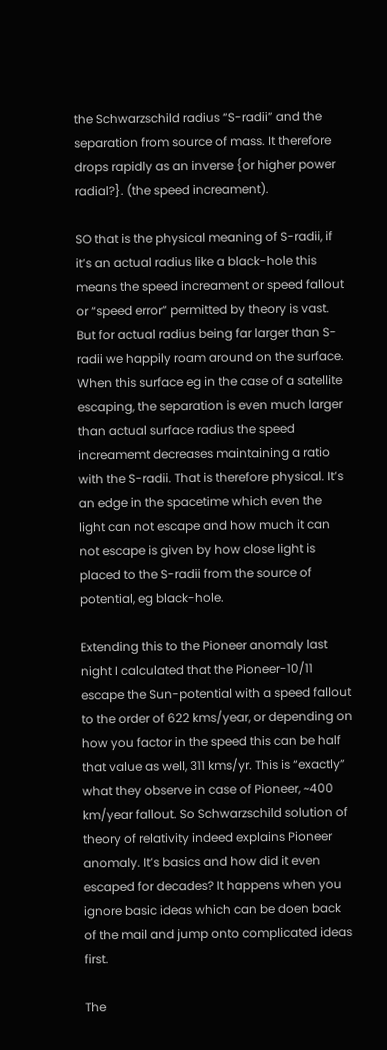the Schwarzschild radius “S-radii” and the separation from source of mass. It therefore drops rapidly as an inverse {or higher power radial?}. (the speed increament).

SO that is the physical meaning of S-radii, if it’s an actual radius like a black-hole this means the speed increament or speed fallout or “speed error” permitted by theory is vast. But for actual radius being far larger than S-radii we happily roam around on the surface. When this surface eg in the case of a satellite escaping, the separation is even much larger than actual surface radius the speed increamemt decreases maintaining a ratio with the S-radii. That is therefore physical. It’s an edge in the spacetime which even the light can not escape and how much it can not escape is given by how close light is placed to the S-radii from the source of potential, eg black-hole.

Extending this to the Pioneer anomaly last night I calculated that the Pioneer-10/11 escape the Sun-potential with a speed fallout to the order of 622 kms/year, or depending on how you factor in the speed this can be half that value as well, 311 kms/yr. This is “exactly” what they observe in case of Pioneer, ~400 km/year fallout. So Schwarzschild solution of theory of relativity indeed explains Pioneer anomaly. It’s basics and how did it even escaped for decades? It happens when you ignore basic ideas which can be doen back of the mail and jump onto complicated ideas first.

The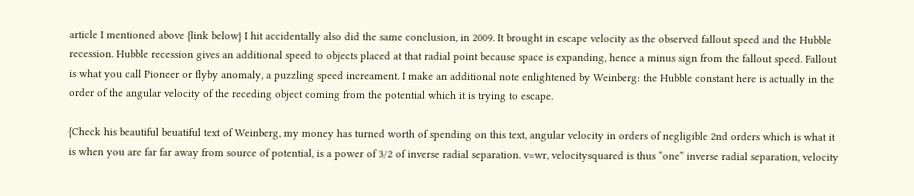article I mentioned above {link below} I hit accidentally also did the same conclusion, in 2009. It brought in escape velocity as the observed fallout speed and the Hubble recession. Hubble recession gives an additional speed to objects placed at that radial point because space is expanding, hence a minus sign from the fallout speed. Fallout is what you call Pioneer or flyby anomaly, a puzzling speed increament. I make an additional note enlightened by Weinberg: the Hubble constant here is actually in the order of the angular velocity of the receding object coming from the potential which it is trying to escape.

{Check his beautiful beuatiful text of Weinberg, my money has turned worth of spending on this text, angular velocity in orders of negligible 2nd orders which is what it is when you are far far away from source of potential, is a power of 3/2 of inverse radial separation. v=wr, velocitysquared is thus “one” inverse radial separation, velocity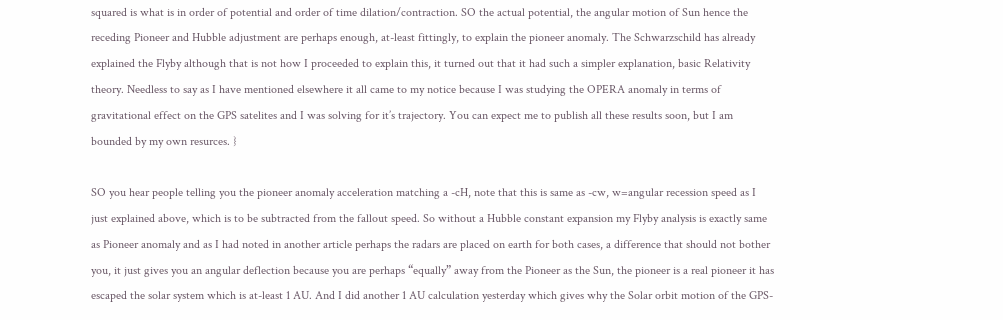squared is what is in order of potential and order of time dilation/contraction. SO the actual potential, the angular motion of Sun hence the receding Pioneer and Hubble adjustment are perhaps enough, at-least fittingly, to explain the pioneer anomaly. The Schwarzschild has already explained the Flyby although that is not how I proceeded to explain this, it turned out that it had such a simpler explanation, basic Relativity theory. Needless to say as I have mentioned elsewhere it all came to my notice because I was studying the OPERA anomaly in terms of gravitational effect on the GPS satelites and I was solving for it’s trajectory. You can expect me to publish all these results soon, but I am bounded by my own resurces. }

SO you hear people telling you the pioneer anomaly acceleration matching a -cH, note that this is same as -cw, w=angular recession speed as I just explained above, which is to be subtracted from the fallout speed. So without a Hubble constant expansion my Flyby analysis is exactly same as Pioneer anomaly and as I had noted in another article perhaps the radars are placed on earth for both cases, a difference that should not bother you, it just gives you an angular deflection because you are perhaps “equally” away from the Pioneer as the Sun, the pioneer is a real pioneer it has escaped the solar system which is at-least 1 AU. And I did another 1 AU calculation yesterday which gives why the Solar orbit motion of the GPS-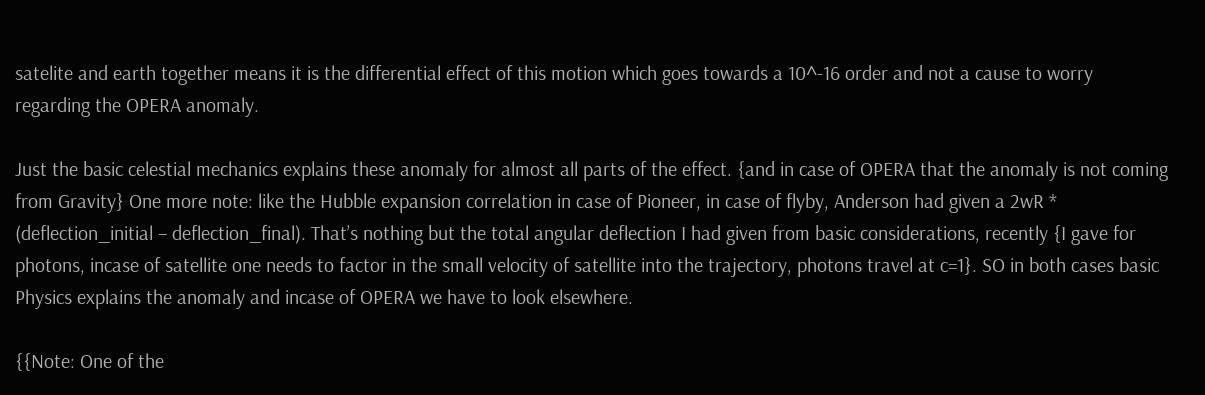satelite and earth together means it is the differential effect of this motion which goes towards a 10^-16 order and not a cause to worry regarding the OPERA anomaly.

Just the basic celestial mechanics explains these anomaly for almost all parts of the effect. {and in case of OPERA that the anomaly is not coming from Gravity} One more note: like the Hubble expansion correlation in case of Pioneer, in case of flyby, Anderson had given a 2wR * (deflection_initial – deflection_final). That’s nothing but the total angular deflection I had given from basic considerations, recently {I gave for photons, incase of satellite one needs to factor in the small velocity of satellite into the trajectory, photons travel at c=1}. SO in both cases basic Physics explains the anomaly and incase of OPERA we have to look elsewhere.

{{Note: One of the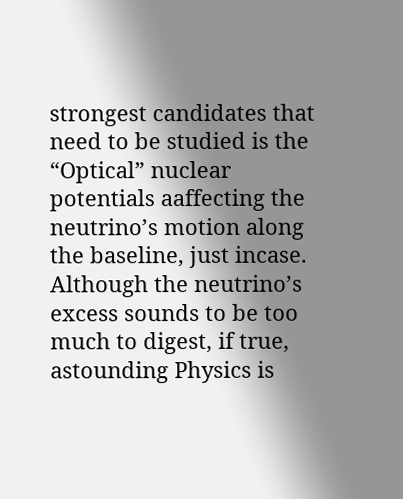strongest candidates that need to be studied is the “Optical” nuclear potentials aaffecting the neutrino’s motion along the baseline, just incase. Although the neutrino’s excess sounds to be too much to digest, if true, astounding Physics is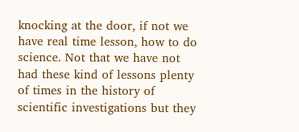knocking at the door, if not we have real time lesson, how to do science. Not that we have not had these kind of lessons plenty of times in the history of scientific investigations but they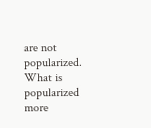are not popularized. What is popularized more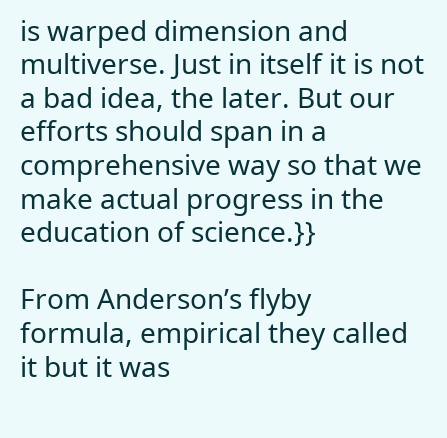is warped dimension and multiverse. Just in itself it is not a bad idea, the later. But our efforts should span in a comprehensive way so that we make actual progress in the education of science.}}

From Anderson’s flyby formula, empirical they called it but it was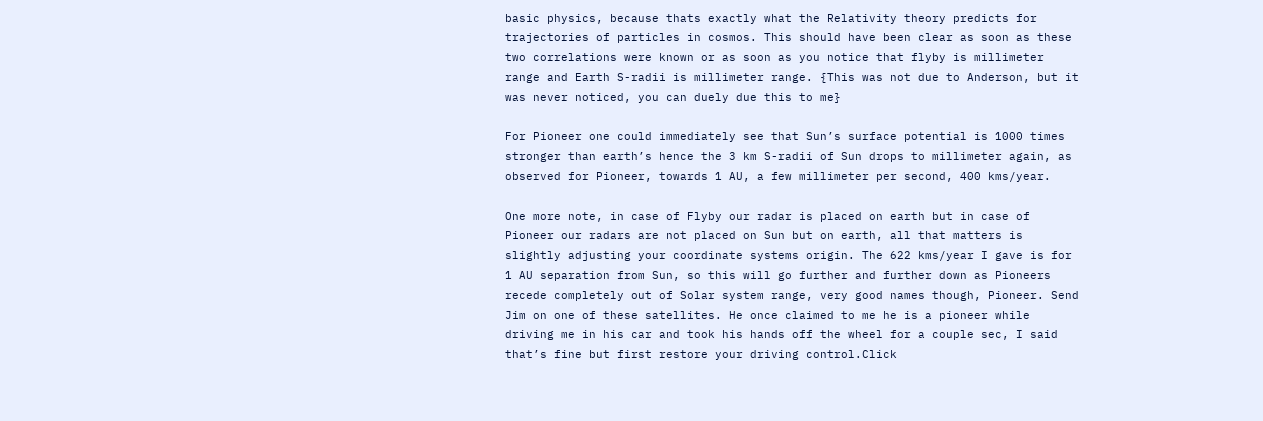basic physics, because thats exactly what the Relativity theory predicts for trajectories of particles in cosmos. This should have been clear as soon as these two correlations were known or as soon as you notice that flyby is millimeter range and Earth S-radii is millimeter range. {This was not due to Anderson, but it was never noticed, you can duely due this to me}

For Pioneer one could immediately see that Sun’s surface potential is 1000 times stronger than earth’s hence the 3 km S-radii of Sun drops to millimeter again, as observed for Pioneer, towards 1 AU, a few millimeter per second, 400 kms/year.

One more note, in case of Flyby our radar is placed on earth but in case of Pioneer our radars are not placed on Sun but on earth, all that matters is slightly adjusting your coordinate systems origin. The 622 kms/year I gave is for 1 AU separation from Sun, so this will go further and further down as Pioneers recede completely out of Solar system range, very good names though, Pioneer. Send Jim on one of these satellites. He once claimed to me he is a pioneer while driving me in his car and took his hands off the wheel for a couple sec, I said that’s fine but first restore your driving control.Click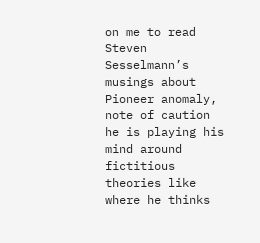on me to read Steven Sesselmann’s musings about Pioneer anomaly, note of caution he is playing his mind around fictitious theories like where he thinks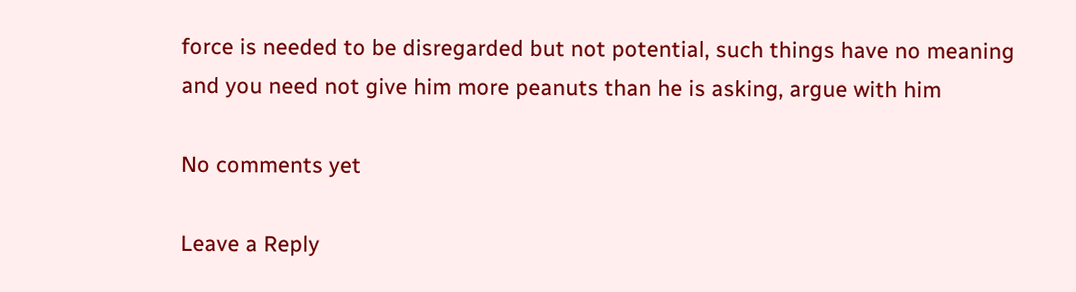force is needed to be disregarded but not potential, such things have no meaning and you need not give him more peanuts than he is asking, argue with him

No comments yet

Leave a Reply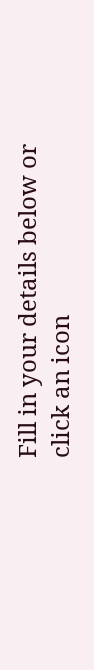Fill in your details below or click an icon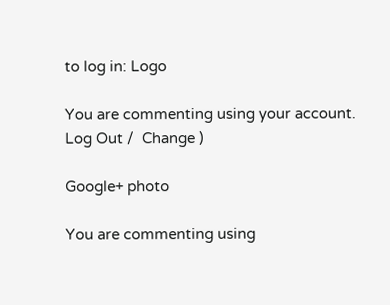to log in: Logo

You are commenting using your account. Log Out /  Change )

Google+ photo

You are commenting using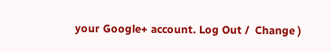your Google+ account. Log Out /  Change )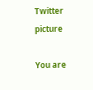Twitter picture

You are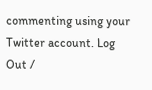commenting using your Twitter account. Log Out /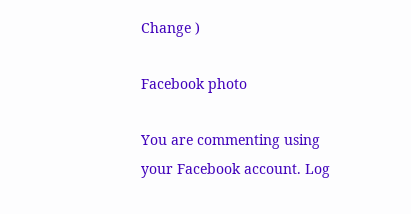Change )

Facebook photo

You are commenting using your Facebook account. Log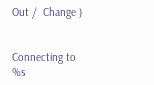Out /  Change )


Connecting to %s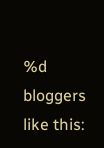%d bloggers like this: